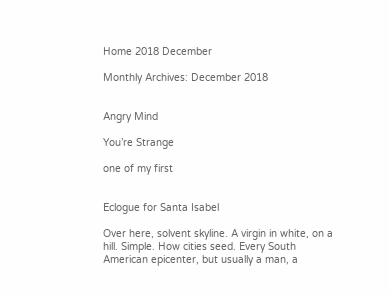Home 2018 December

Monthly Archives: December 2018


Angry Mind

You’re Strange

one of my first


Eclogue for Santa Isabel

Over here, solvent skyline. A virgin in white, on a hill. Simple. How cities seed. Every South American epicenter, but usually a man, a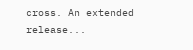cross. An extended release...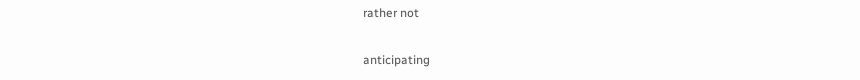rather not

anticipating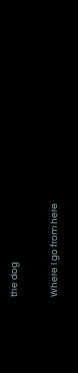the dog

Where I go from here